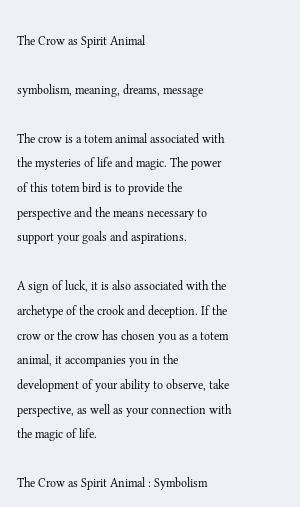The Crow as Spirit Animal

symbolism, meaning, dreams, message

The crow is a totem animal associated with the mysteries of life and magic. The power of this totem bird is to provide the perspective and the means necessary to support your goals and aspirations.

A sign of luck, it is also associated with the archetype of the crook and deception. If the crow or the crow has chosen you as a totem animal, it accompanies you in the development of your ability to observe, take perspective, as well as your connection with the magic of life.

The Crow as Spirit Animal : Symbolism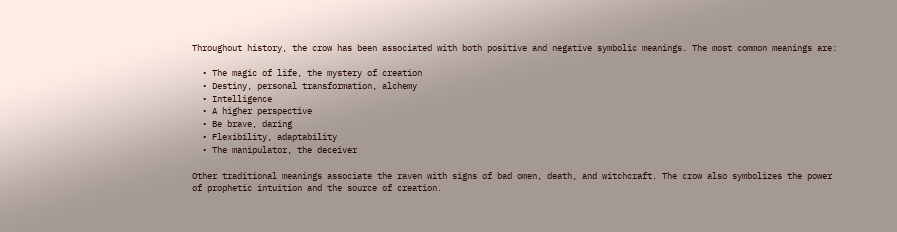Throughout history, the crow has been associated with both positive and negative symbolic meanings. The most common meanings are:

  • The magic of life, the mystery of creation
  • Destiny, personal transformation, alchemy
  • Intelligence
  • A higher perspective
  • Be brave, daring
  • Flexibility, adaptability
  • The manipulator, the deceiver

Other traditional meanings associate the raven with signs of bad omen, death, and witchcraft. The crow also symbolizes the power of prophetic intuition and the source of creation.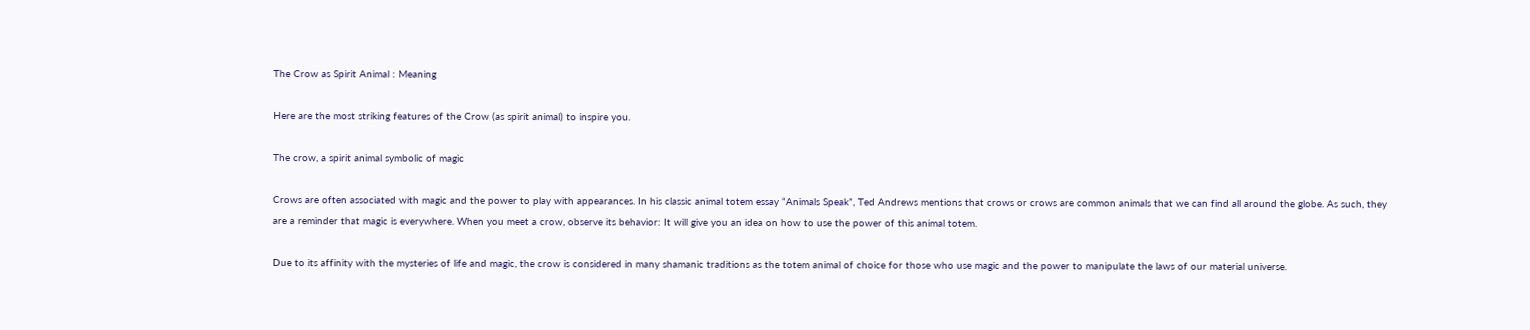The Crow as Spirit Animal : Meaning

Here are the most striking features of the Crow (as spirit animal) to inspire you.

The crow, a spirit animal symbolic of magic

Crows are often associated with magic and the power to play with appearances. In his classic animal totem essay “Animals Speak”, Ted Andrews mentions that crows or crows are common animals that we can find all around the globe. As such, they are a reminder that magic is everywhere. When you meet a crow, observe its behavior: It will give you an idea on how to use the power of this animal totem.

Due to its affinity with the mysteries of life and magic, the crow is considered in many shamanic traditions as the totem animal of choice for those who use magic and the power to manipulate the laws of our material universe.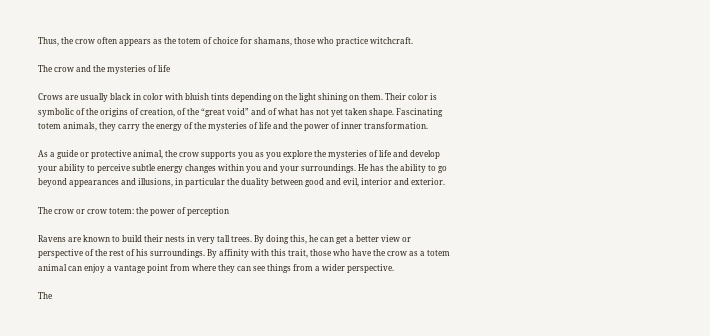Thus, the crow often appears as the totem of choice for shamans, those who practice witchcraft.

The crow and the mysteries of life

Crows are usually black in color with bluish tints depending on the light shining on them. Their color is symbolic of the origins of creation, of the “great void” and of what has not yet taken shape. Fascinating totem animals, they carry the energy of the mysteries of life and the power of inner transformation.

As a guide or protective animal, the crow supports you as you explore the mysteries of life and develop your ability to perceive subtle energy changes within you and your surroundings. He has the ability to go beyond appearances and illusions, in particular the duality between good and evil, interior and exterior.

The crow or crow totem: the power of perception

Ravens are known to build their nests in very tall trees. By doing this, he can get a better view or perspective of the rest of his surroundings. By affinity with this trait, those who have the crow as a totem animal can enjoy a vantage point from where they can see things from a wider perspective.

The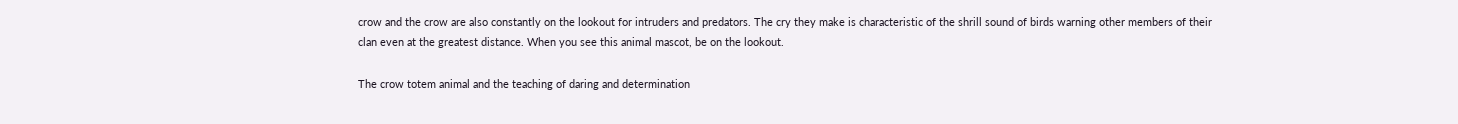crow and the crow are also constantly on the lookout for intruders and predators. The cry they make is characteristic of the shrill sound of birds warning other members of their clan even at the greatest distance. When you see this animal mascot, be on the lookout.

The crow totem animal and the teaching of daring and determination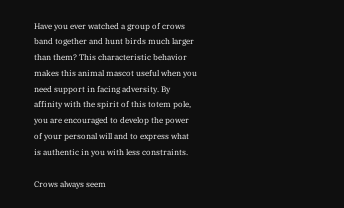Have you ever watched a group of crows band together and hunt birds much larger than them? This characteristic behavior makes this animal mascot useful when you need support in facing adversity. By affinity with the spirit of this totem pole, you are encouraged to develop the power of your personal will and to express what is authentic in you with less constraints.

Crows always seem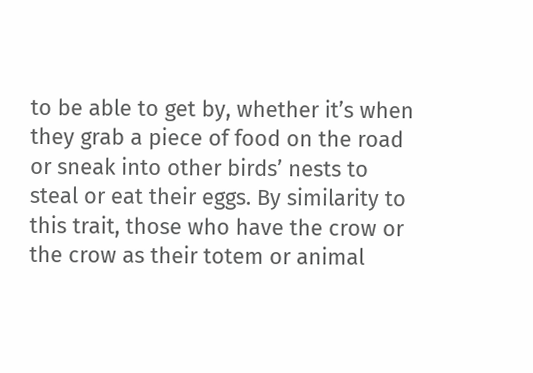to be able to get by, whether it’s when they grab a piece of food on the road or sneak into other birds’ nests to steal or eat their eggs. By similarity to this trait, those who have the crow or the crow as their totem or animal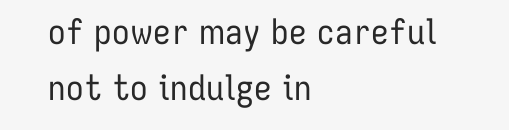of power may be careful not to indulge in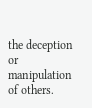the deception or manipulation of others.